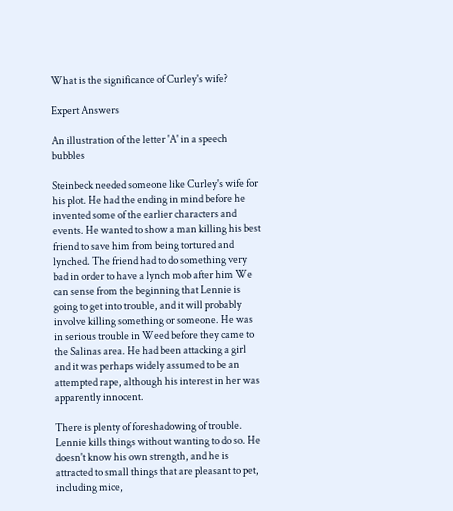What is the significance of Curley's wife?

Expert Answers

An illustration of the letter 'A' in a speech bubbles

Steinbeck needed someone like Curley's wife for his plot. He had the ending in mind before he invented some of the earlier characters and events. He wanted to show a man killing his best friend to save him from being tortured and lynched. The friend had to do something very bad in order to have a lynch mob after him We can sense from the beginning that Lennie is going to get into trouble, and it will probably involve killing something or someone. He was in serious trouble in Weed before they came to the Salinas area. He had been attacking a girl and it was perhaps widely assumed to be an attempted rape, although his interest in her was apparently innocent.

There is plenty of foreshadowing of trouble. Lennie kills things without wanting to do so. He doesn't know his own strength, and he is attracted to small things that are pleasant to pet, including mice,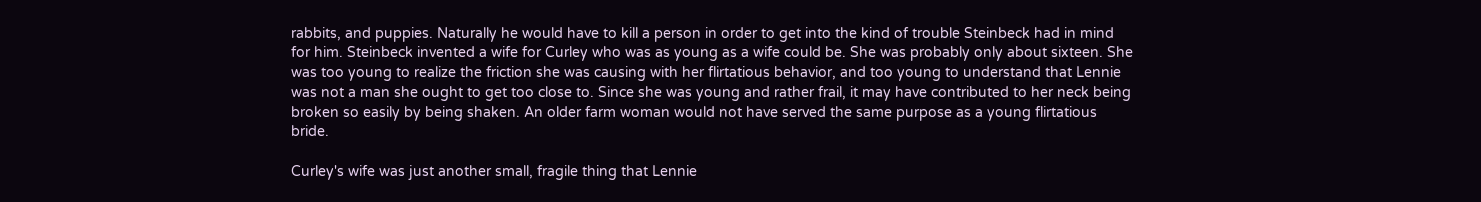rabbits, and puppies. Naturally he would have to kill a person in order to get into the kind of trouble Steinbeck had in mind for him. Steinbeck invented a wife for Curley who was as young as a wife could be. She was probably only about sixteen. She was too young to realize the friction she was causing with her flirtatious behavior, and too young to understand that Lennie was not a man she ought to get too close to. Since she was young and rather frail, it may have contributed to her neck being broken so easily by being shaken. An older farm woman would not have served the same purpose as a young flirtatious bride.

Curley's wife was just another small, fragile thing that Lennie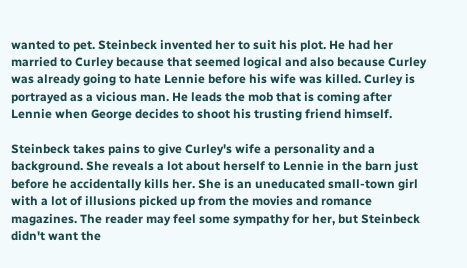wanted to pet. Steinbeck invented her to suit his plot. He had her married to Curley because that seemed logical and also because Curley was already going to hate Lennie before his wife was killed. Curley is portrayed as a vicious man. He leads the mob that is coming after Lennie when George decides to shoot his trusting friend himself.

Steinbeck takes pains to give Curley's wife a personality and a background. She reveals a lot about herself to Lennie in the barn just before he accidentally kills her. She is an uneducated small-town girl with a lot of illusions picked up from the movies and romance magazines. The reader may feel some sympathy for her, but Steinbeck didn't want the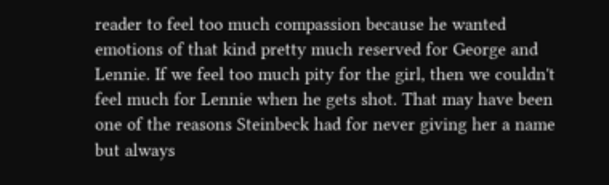reader to feel too much compassion because he wanted emotions of that kind pretty much reserved for George and Lennie. If we feel too much pity for the girl, then we couldn't feel much for Lennie when he gets shot. That may have been one of the reasons Steinbeck had for never giving her a name but always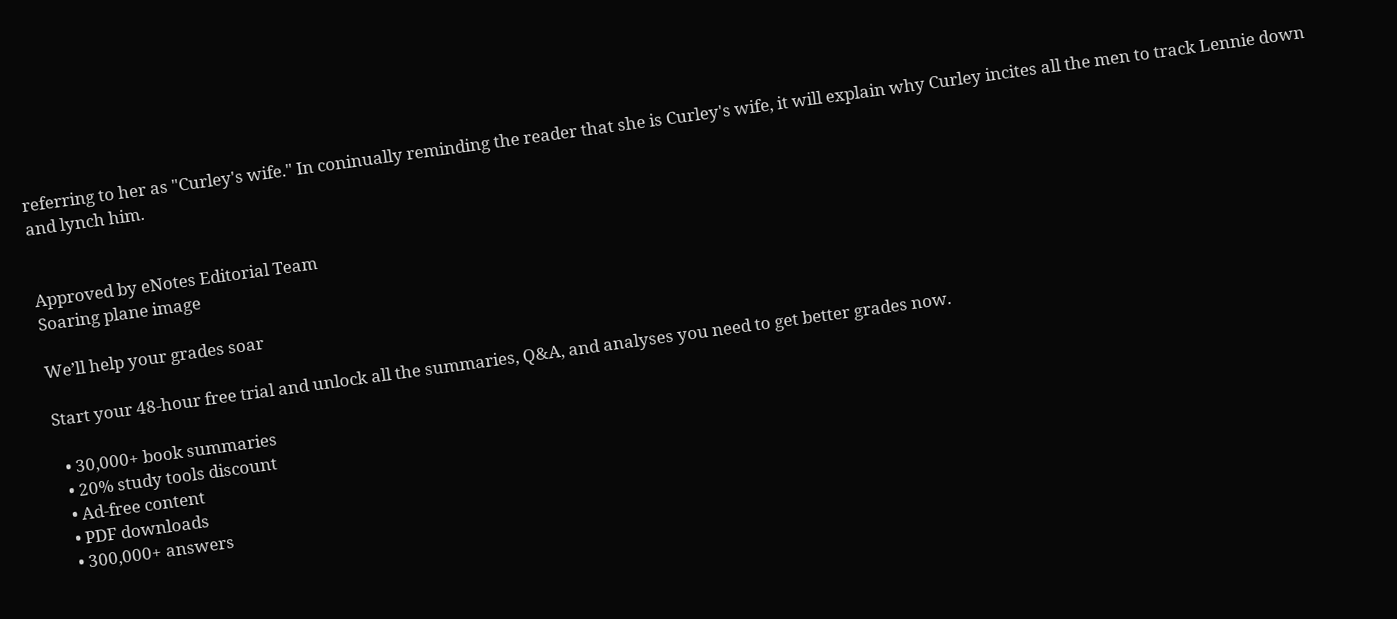referring to her as "Curley's wife." In coninually reminding the reader that she is Curley's wife, it will explain why Curley incites all the men to track Lennie down and lynch him.


Approved by eNotes Editorial Team
Soaring plane image

We’ll help your grades soar

Start your 48-hour free trial and unlock all the summaries, Q&A, and analyses you need to get better grades now.

  • 30,000+ book summaries
  • 20% study tools discount
  • Ad-free content
  • PDF downloads
  • 300,000+ answers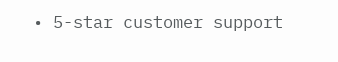• 5-star customer support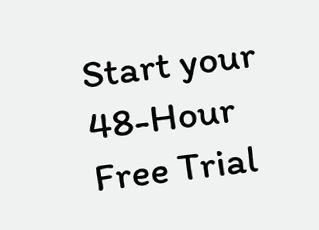Start your 48-Hour Free Trial